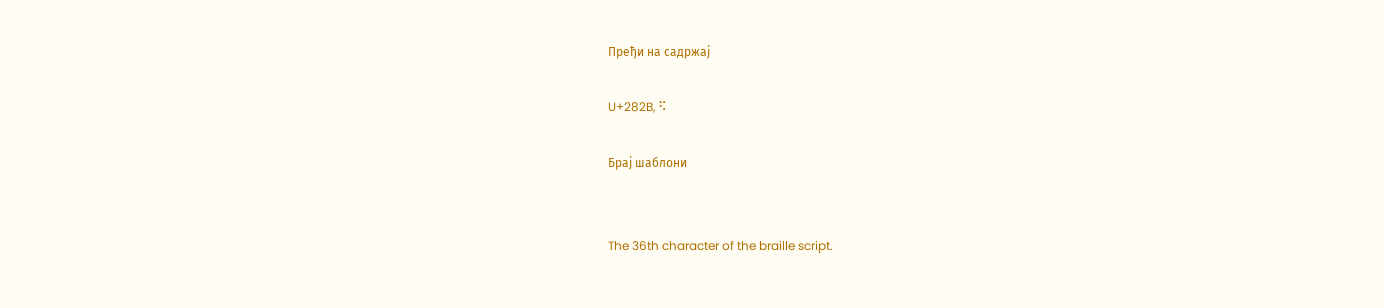Пређи на садржај

U+282B, ⠫

Брај шаблони


The 36th character of the braille script.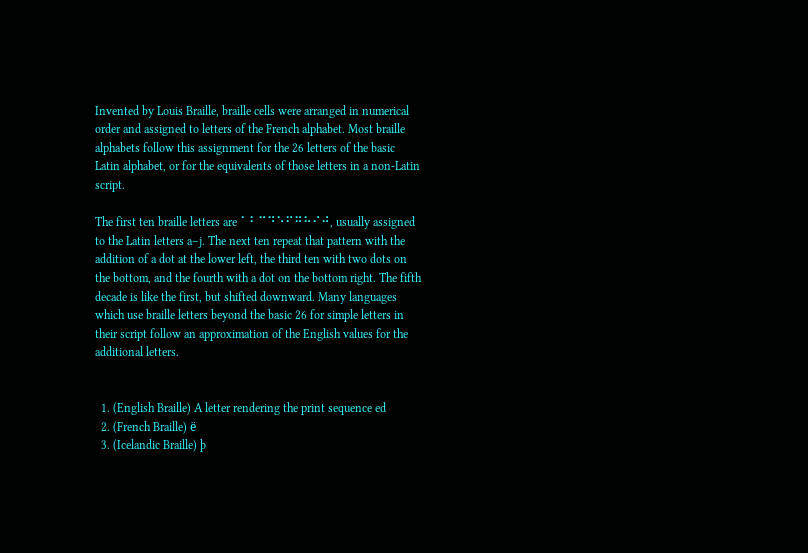Invented by Louis Braille, braille cells were arranged in numerical order and assigned to letters of the French alphabet. Most braille alphabets follow this assignment for the 26 letters of the basic Latin alphabet, or for the equivalents of those letters in a non-Latin script.

The first ten braille letters are ⠁⠃⠉⠙⠑⠋⠛⠓⠊⠚, usually assigned to the Latin letters a–j. The next ten repeat that pattern with the addition of a dot at the lower left, the third ten with two dots on the bottom, and the fourth with a dot on the bottom right. The fifth decade is like the first, but shifted downward. Many languages which use braille letters beyond the basic 26 for simple letters in their script follow an approximation of the English values for the additional letters.


  1. (English Braille) A letter rendering the print sequence ed
  2. (French Braille) ë
  3. (Icelandic Braille) þ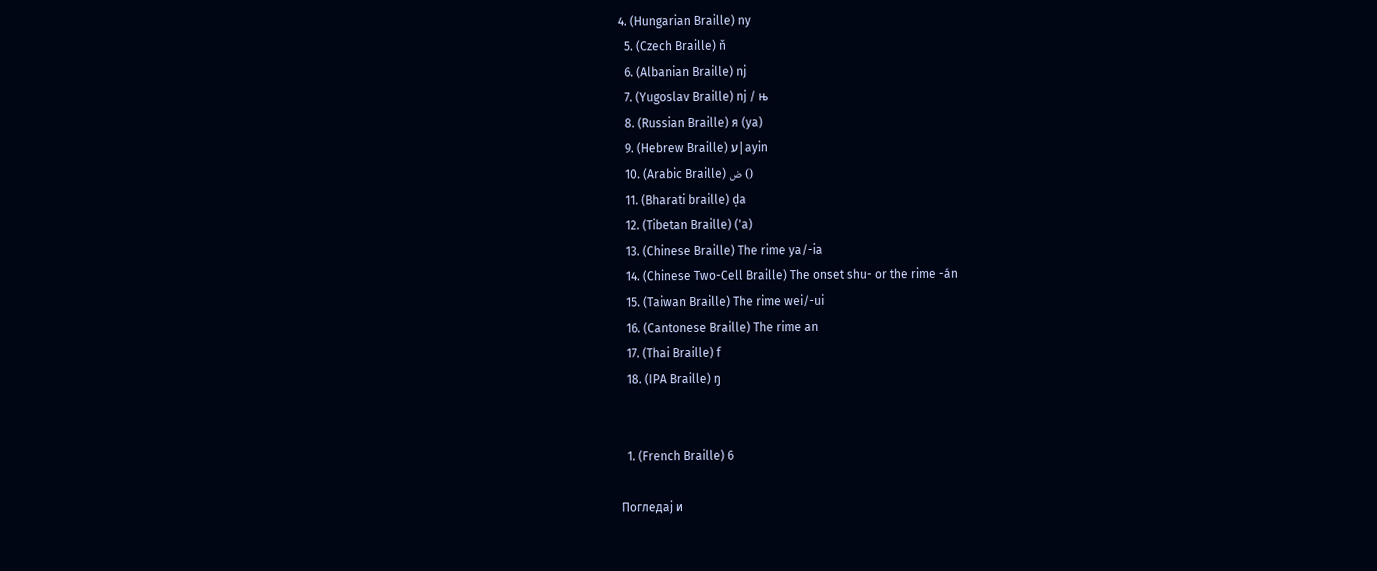4. (Hungarian Braille) ny
  5. (Czech Braille) ň
  6. (Albanian Braille) nj
  7. (Yugoslav Braille) nj / њ
  8. (Russian Braille) я (ya)
  9. (Hebrew Braille) ע|ayin
  10. (Arabic Braille) ض ()
  11. (Bharati braille) ḍa
  12. (Tibetan Braille) ('a)
  13. (Chinese Braille) The rime ya/-ia
  14. (Chinese Two-Cell Braille) The onset shu- or the rime -án
  15. (Taiwan Braille) The rime wei/-ui
  16. (Cantonese Braille) The rime an
  17. (Thai Braille) f
  18. (IPA Braille) ŋ


  1. (French Braille) 6

Погледај и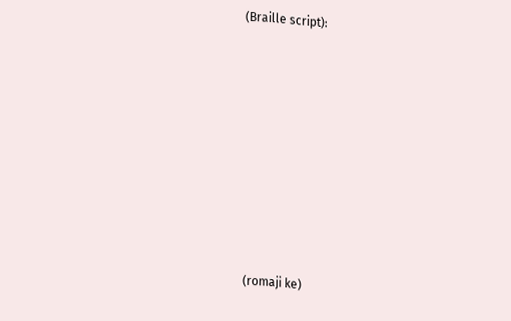(Braille script):











(romaji ke)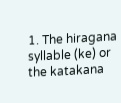1. The hiragana syllable (ke) or the katakana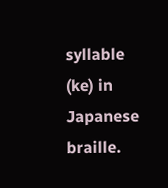syllable (ke) in Japanese braille.